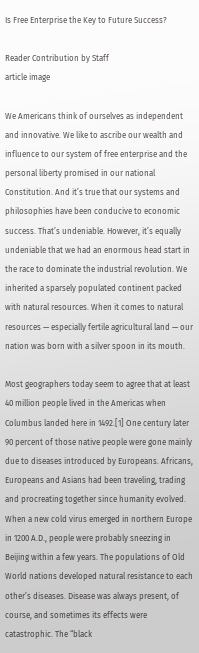Is Free Enterprise the Key to Future Success?

Reader Contribution by Staff
article image

We Americans think of ourselves as independent and innovative. We like to ascribe our wealth and influence to our system of free enterprise and the personal liberty promised in our national Constitution. And it’s true that our systems and philosophies have been conducive to economic success. That’s undeniable. However, it’s equally undeniable that we had an enormous head start in the race to dominate the industrial revolution. We inherited a sparsely populated continent packed with natural resources. When it comes to natural resources — especially fertile agricultural land — our nation was born with a silver spoon in its mouth.

Most geographers today seem to agree that at least 40 million people lived in the Americas when Columbus landed here in 1492.[1] One century later 90 percent of those native people were gone mainly due to diseases introduced by Europeans. Africans, Europeans and Asians had been traveling, trading and procreating together since humanity evolved. When a new cold virus emerged in northern Europe in 1200 A.D., people were probably sneezing in Beijing within a few years. The populations of Old World nations developed natural resistance to each other’s diseases. Disease was always present, of course, and sometimes its effects were catastrophic. The “black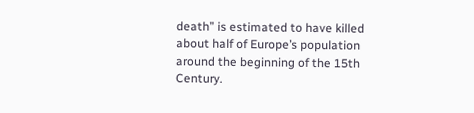death” is estimated to have killed about half of Europe’s population around the beginning of the 15th Century.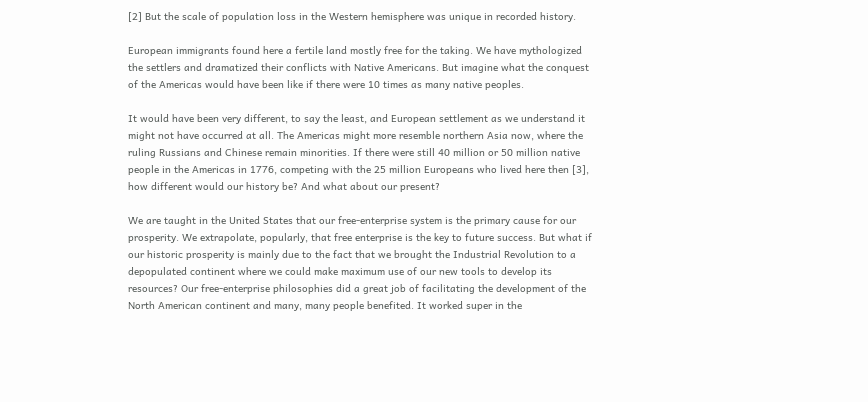[2] But the scale of population loss in the Western hemisphere was unique in recorded history.

European immigrants found here a fertile land mostly free for the taking. We have mythologized the settlers and dramatized their conflicts with Native Americans. But imagine what the conquest of the Americas would have been like if there were 10 times as many native peoples.

It would have been very different, to say the least, and European settlement as we understand it might not have occurred at all. The Americas might more resemble northern Asia now, where the ruling Russians and Chinese remain minorities. If there were still 40 million or 50 million native people in the Americas in 1776, competing with the 25 million Europeans who lived here then [3], how different would our history be? And what about our present?

We are taught in the United States that our free-enterprise system is the primary cause for our prosperity. We extrapolate, popularly, that free enterprise is the key to future success. But what if our historic prosperity is mainly due to the fact that we brought the Industrial Revolution to a depopulated continent where we could make maximum use of our new tools to develop its resources? Our free-enterprise philosophies did a great job of facilitating the development of the North American continent and many, many people benefited. It worked super in the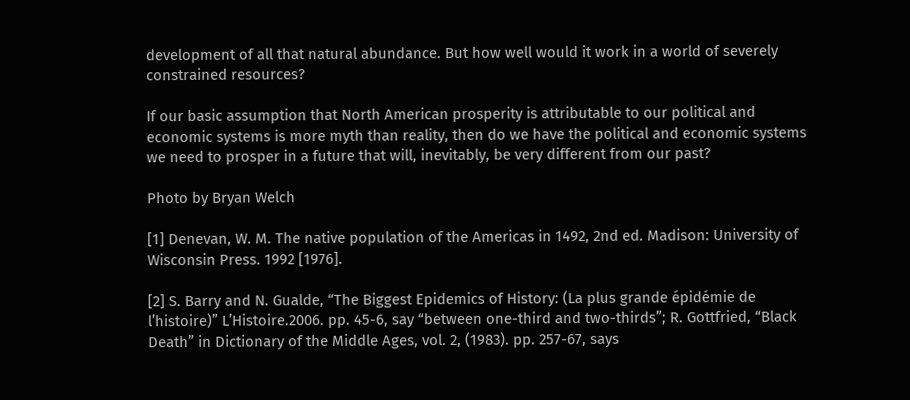development of all that natural abundance. But how well would it work in a world of severely constrained resources?

If our basic assumption that North American prosperity is attributable to our political and economic systems is more myth than reality, then do we have the political and economic systems we need to prosper in a future that will, inevitably, be very different from our past?

Photo by Bryan Welch

[1] Denevan, W. M. The native population of the Americas in 1492, 2nd ed. Madison: University of Wisconsin Press. 1992 [1976].

[2] S. Barry and N. Gualde, “The Biggest Epidemics of History: (La plus grande épidémie de l’histoire)” L’Histoire.2006. pp. 45-6, say “between one-third and two-thirds”; R. Gottfried, “Black Death” in Dictionary of the Middle Ages, vol. 2, (1983). pp. 257-67, says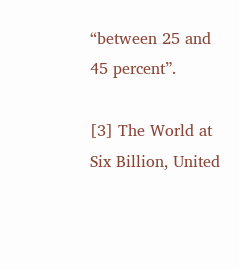“between 25 and 45 percent”.

[3] The World at Six Billion, United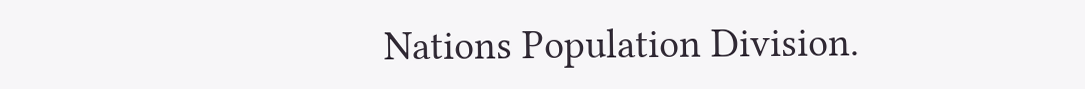Nations Population Division.